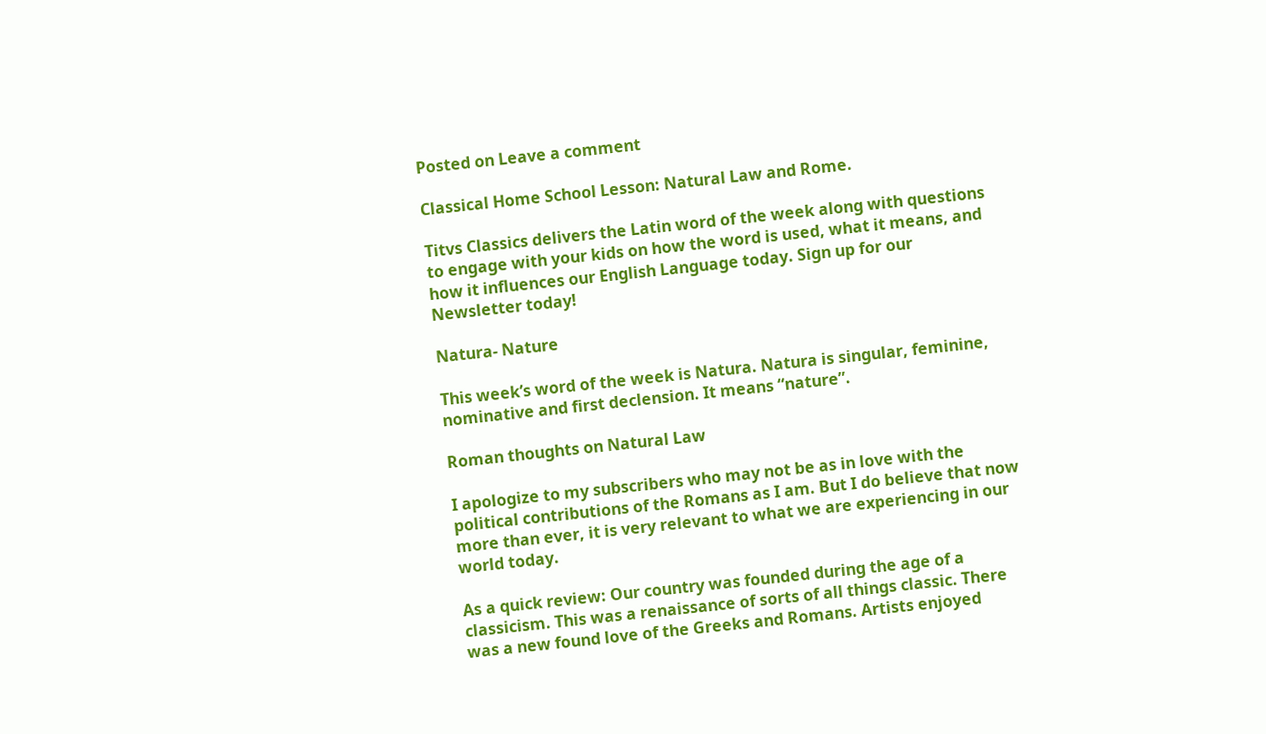Posted on Leave a comment

Classical Home School Lesson: Natural Law and Rome.

Titvs Classics delivers the Latin word of the week along with questions to engage with your kids on how the word is used, what it means, and how it influences our English Language today. Sign up for our Newsletter today!

Natura- Nature

This week’s word of the week is Natura. Natura is singular, feminine, nominative and first declension. It means “nature”.

Roman thoughts on Natural Law

I apologize to my subscribers who may not be as in love with the political contributions of the Romans as I am. But I do believe that now more than ever, it is very relevant to what we are experiencing in our world today.

As a quick review: Our country was founded during the age of a classicism. This was a renaissance of sorts of all things classic. There was a new found love of the Greeks and Romans. Artists enjoyed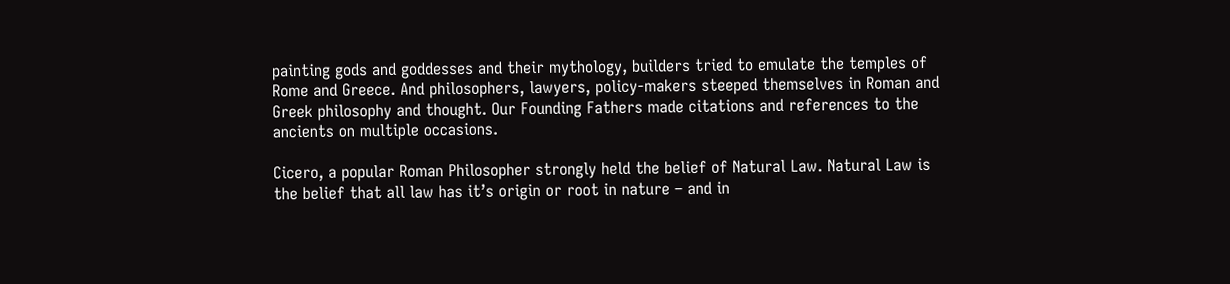painting gods and goddesses and their mythology, builders tried to emulate the temples of Rome and Greece. And philosophers, lawyers, policy-makers steeped themselves in Roman and Greek philosophy and thought. Our Founding Fathers made citations and references to the ancients on multiple occasions.

Cicero, a popular Roman Philosopher strongly held the belief of Natural Law. Natural Law is the belief that all law has it’s origin or root in nature – and in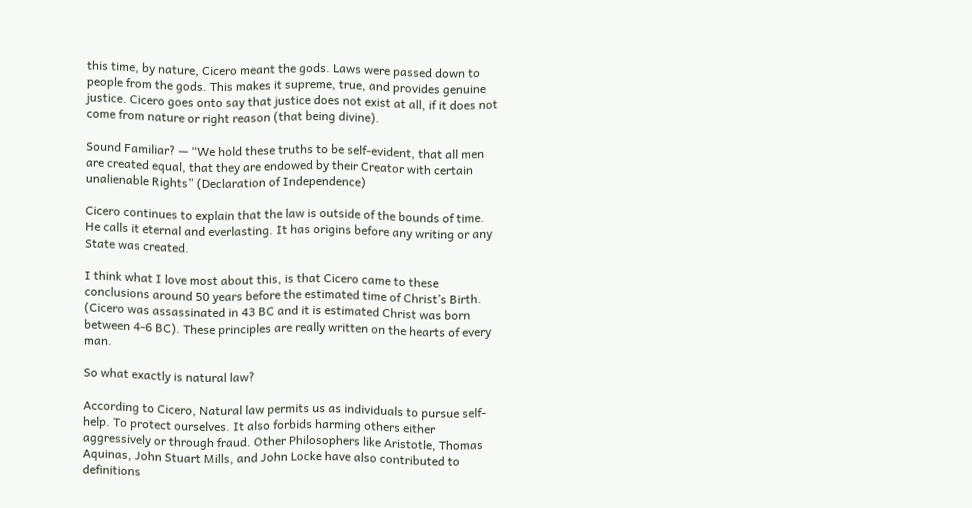this time, by nature, Cicero meant the gods. Laws were passed down to people from the gods. This makes it supreme, true, and provides genuine justice. Cicero goes onto say that justice does not exist at all, if it does not come from nature or right reason (that being divine).

Sound Familiar? — “We hold these truths to be self-evident, that all men are created equal, that they are endowed by their Creator with certain unalienable Rights” (Declaration of Independence)

Cicero continues to explain that the law is outside of the bounds of time. He calls it eternal and everlasting. It has origins before any writing or any State was created.

I think what I love most about this, is that Cicero came to these conclusions around 50 years before the estimated time of Christ’s Birth. (Cicero was assassinated in 43 BC and it is estimated Christ was born between 4-6 BC). These principles are really written on the hearts of every man.

So what exactly is natural law?

According to Cicero, Natural law permits us as individuals to pursue self-help. To protect ourselves. It also forbids harming others either aggressively or through fraud. Other Philosophers like Aristotle, Thomas Aquinas, John Stuart Mills, and John Locke have also contributed to definitions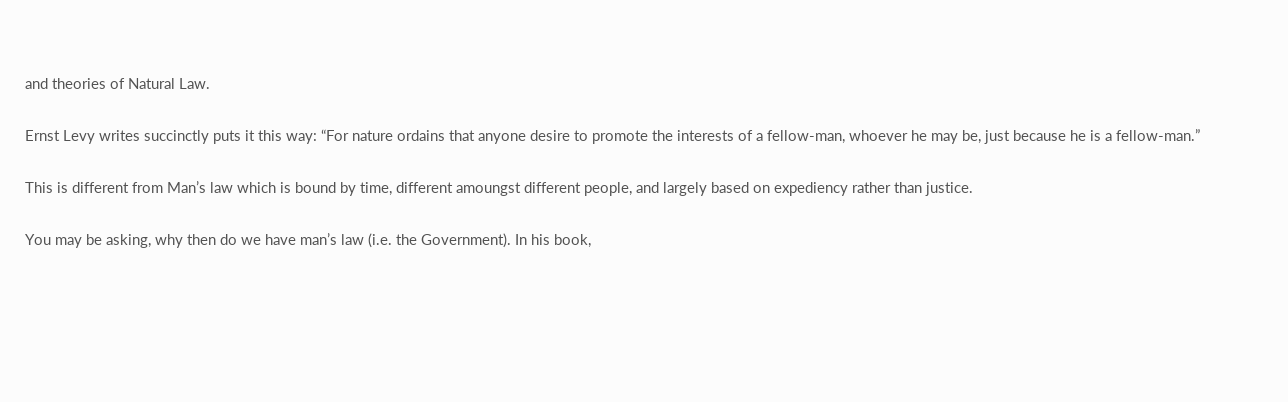and theories of Natural Law.

Ernst Levy writes succinctly puts it this way: “For nature ordains that anyone desire to promote the interests of a fellow-man, whoever he may be, just because he is a fellow-man.”

This is different from Man’s law which is bound by time, different amoungst different people, and largely based on expediency rather than justice.

You may be asking, why then do we have man’s law (i.e. the Government). In his book,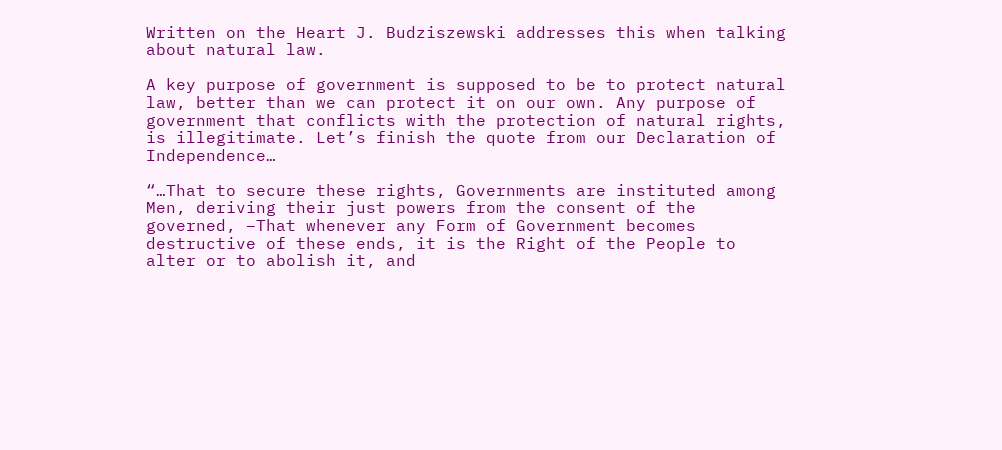Written on the Heart J. Budziszewski addresses this when talking about natural law.

A key purpose of government is supposed to be to protect natural law, better than we can protect it on our own. Any purpose of government that conflicts with the protection of natural rights, is illegitimate. Let’s finish the quote from our Declaration of Independence…

“…That to secure these rights, Governments are instituted among Men, deriving their just powers from the consent of the governed, –That whenever any Form of Government becomes destructive of these ends, it is the Right of the People to alter or to abolish it, and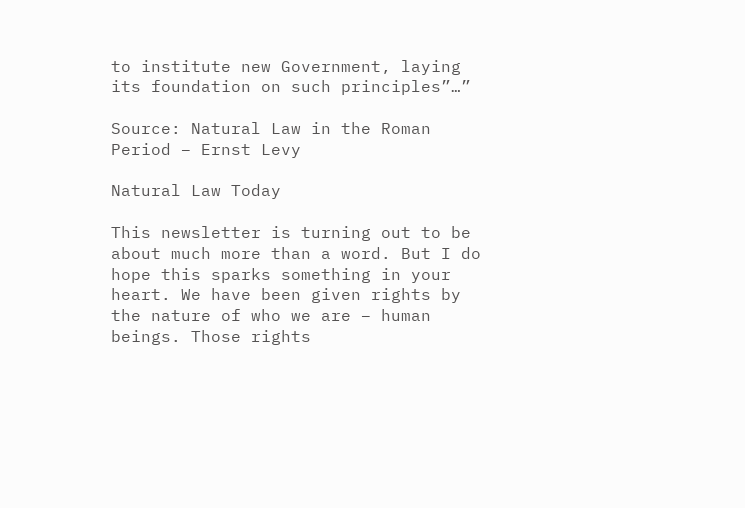to institute new Government, laying its foundation on such principles”…”

Source: Natural Law in the Roman Period – Ernst Levy

Natural Law Today

This newsletter is turning out to be about much more than a word. But I do hope this sparks something in your heart. We have been given rights by the nature of who we are – human beings. Those rights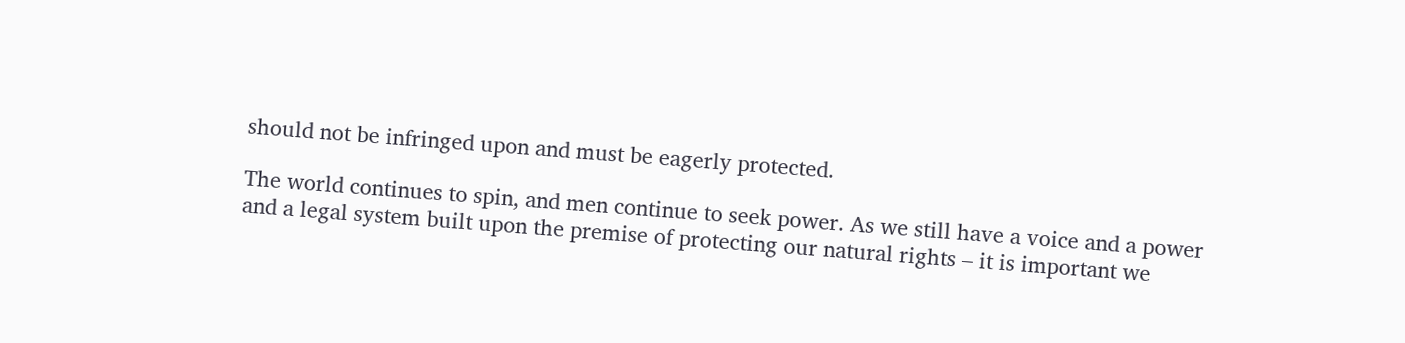should not be infringed upon and must be eagerly protected.

The world continues to spin, and men continue to seek power. As we still have a voice and a power and a legal system built upon the premise of protecting our natural rights – it is important we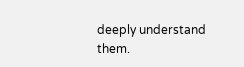deeply understand them.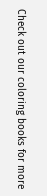Check out our coloring books for more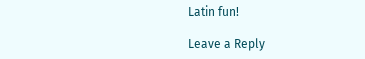Latin fun!

Leave a Reply